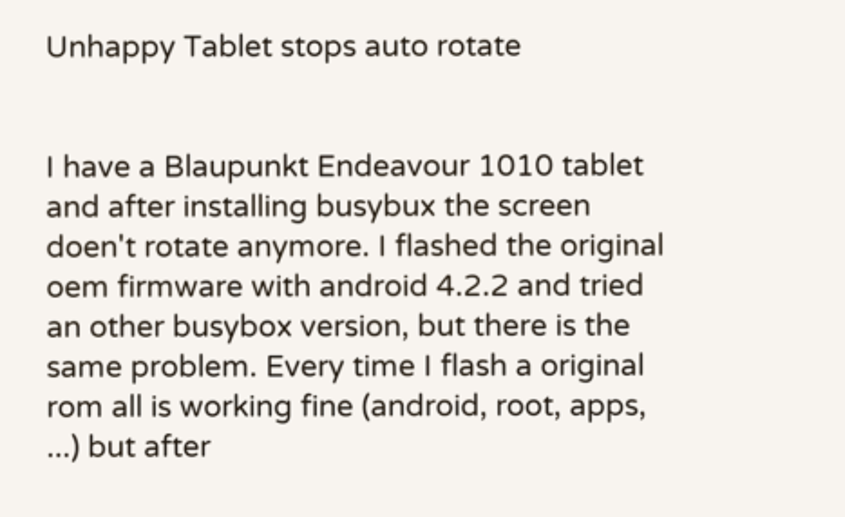Unhappy Tablet stops auto rotate


I have a Blaupunkt Endeavour 1010 tablet and after installing busybux the screen doen't rotate anymore. I flashed the original oem firmware with android 4.2.2 and tried an other busybox version, but there is the same problem. Every time I flash a original rom all is working fine (android, root, apps, ...) but after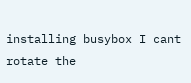installing busybox I cant rotate the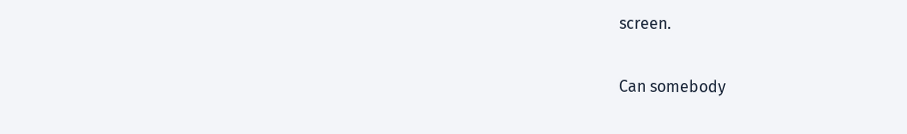screen.

Can somebody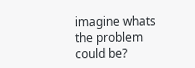imagine whats the problem could be?